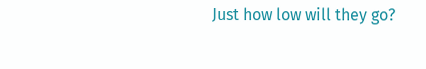Just how low will they go?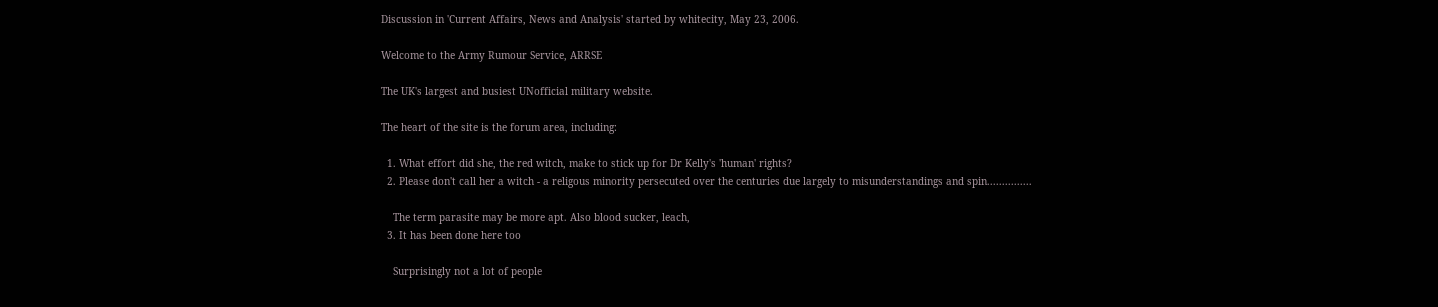Discussion in 'Current Affairs, News and Analysis' started by whitecity, May 23, 2006.

Welcome to the Army Rumour Service, ARRSE

The UK's largest and busiest UNofficial military website.

The heart of the site is the forum area, including:

  1. What effort did she, the red witch, make to stick up for Dr Kelly's 'human' rights?
  2. Please don't call her a witch - a religous minority persecuted over the centuries due largely to misunderstandings and spin...............

    The term parasite may be more apt. Also blood sucker, leach,
  3. It has been done here too

    Surprisingly not a lot of people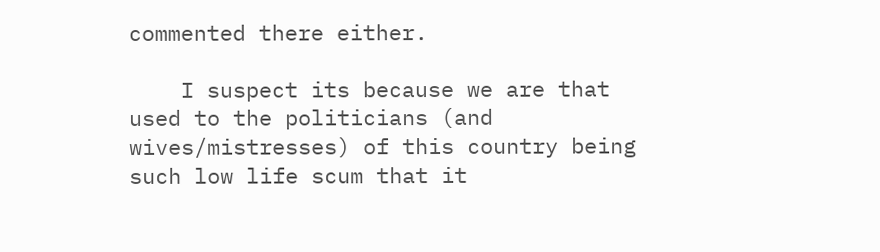commented there either.

    I suspect its because we are that used to the politicians (and wives/mistresses) of this country being such low life scum that it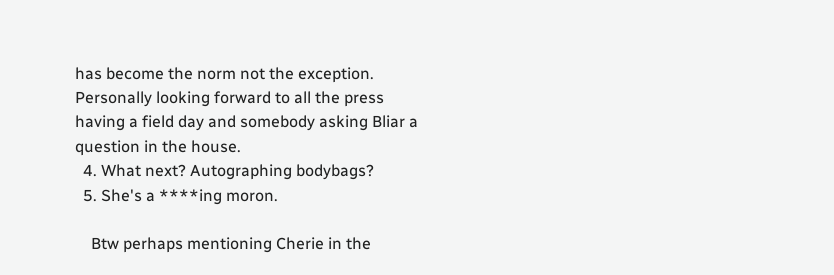has become the norm not the exception. Personally looking forward to all the press having a field day and somebody asking Bliar a question in the house.
  4. What next? Autographing bodybags?
  5. She's a ****ing moron.

    Btw perhaps mentioning Cherie in the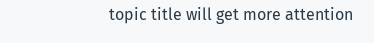topic title will get more attention